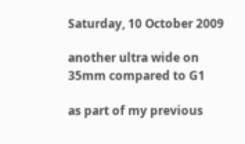Saturday, 10 October 2009

another ultra wide on 35mm compared to G1

as part of my previous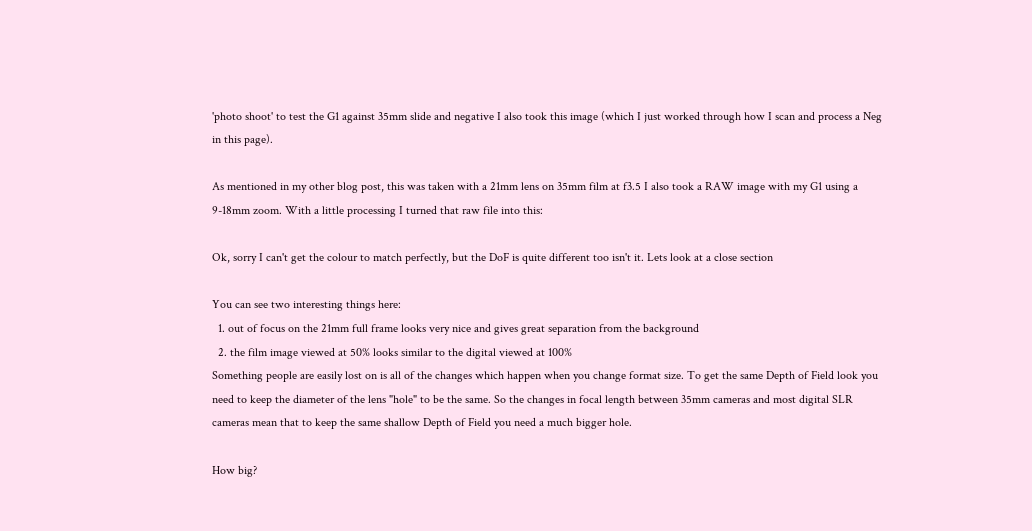'photo shoot' to test the G1 against 35mm slide and negative I also took this image (which I just worked through how I scan and process a Neg in this page).

As mentioned in my other blog post, this was taken with a 21mm lens on 35mm film at f3.5 I also took a RAW image with my G1 using a 9-18mm zoom. With a little processing I turned that raw file into this:

Ok, sorry I can't get the colour to match perfectly, but the DoF is quite different too isn't it. Lets look at a close section

You can see two interesting things here:
  1. out of focus on the 21mm full frame looks very nice and gives great separation from the background
  2. the film image viewed at 50% looks similar to the digital viewed at 100%
Something people are easily lost on is all of the changes which happen when you change format size. To get the same Depth of Field look you need to keep the diameter of the lens "hole" to be the same. So the changes in focal length between 35mm cameras and most digital SLR cameras mean that to keep the same shallow Depth of Field you need a much bigger hole.

How big?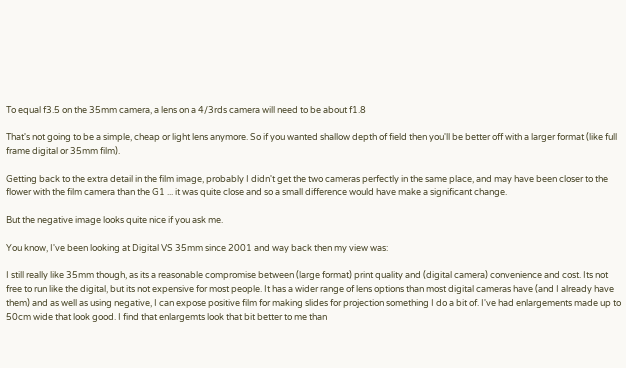To equal f3.5 on the 35mm camera, a lens on a 4/3rds camera will need to be about f1.8

That's not going to be a simple, cheap or light lens anymore. So if you wanted shallow depth of field then you'll be better off with a larger format (like full frame digital or 35mm film).

Getting back to the extra detail in the film image, probably I didn't get the two cameras perfectly in the same place, and may have been closer to the flower with the film camera than the G1 ... it was quite close and so a small difference would have make a significant change.

But the negative image looks quite nice if you ask me.

You know, I've been looking at Digital VS 35mm since 2001 and way back then my view was:

I still really like 35mm though, as its a reasonable compromise between (large format) print quality and (digital camera) convenience and cost. Its not free to run like the digital, but its not expensive for most people. It has a wider range of lens options than most digital cameras have (and I already have them) and as well as using negative, I can expose positive film for making slides for projection something I do a bit of. I've had enlargements made up to 50cm wide that look good. I find that enlargemts look that bit better to me than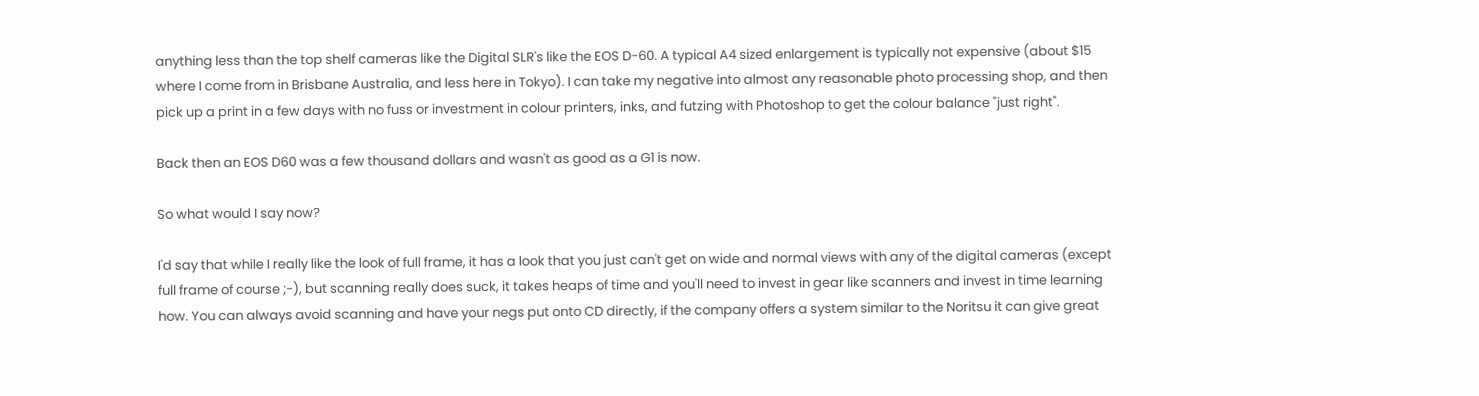anything less than the top shelf cameras like the Digital SLR's like the EOS D-60. A typical A4 sized enlargement is typically not expensive (about $15 where I come from in Brisbane Australia, and less here in Tokyo). I can take my negative into almost any reasonable photo processing shop, and then pick up a print in a few days with no fuss or investment in colour printers, inks, and futzing with Photoshop to get the colour balance "just right".

Back then an EOS D60 was a few thousand dollars and wasn't as good as a G1 is now.

So what would I say now?

I'd say that while I really like the look of full frame, it has a look that you just can't get on wide and normal views with any of the digital cameras (except full frame of course ;-), but scanning really does suck, it takes heaps of time and you'll need to invest in gear like scanners and invest in time learning how. You can always avoid scanning and have your negs put onto CD directly, if the company offers a system similar to the Noritsu it can give great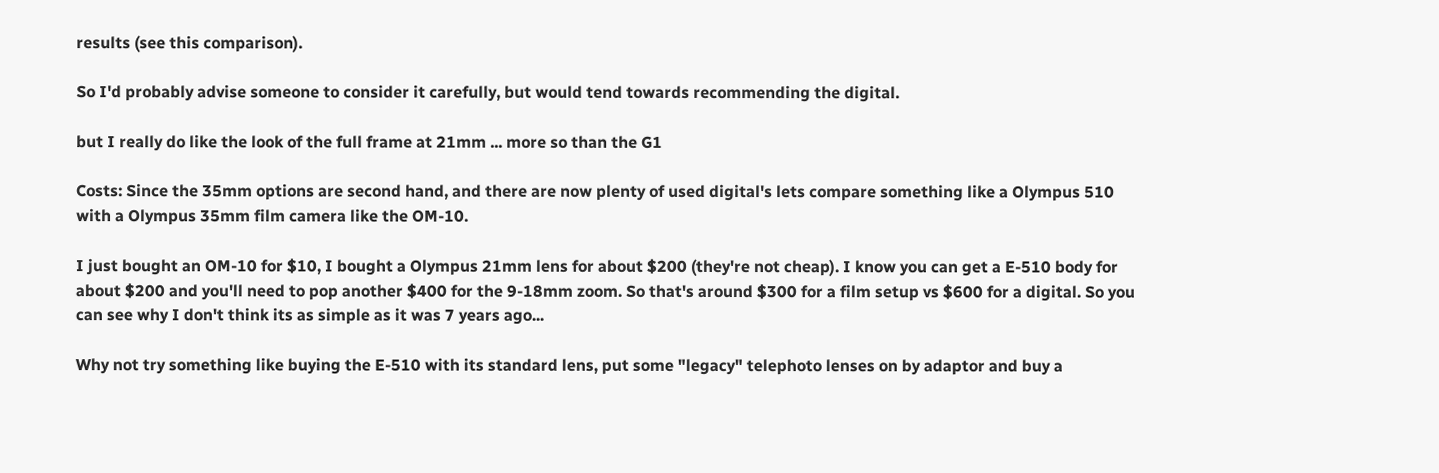results (see this comparison).

So I'd probably advise someone to consider it carefully, but would tend towards recommending the digital.

but I really do like the look of the full frame at 21mm ... more so than the G1

Costs: Since the 35mm options are second hand, and there are now plenty of used digital's lets compare something like a Olympus 510 with a Olympus 35mm film camera like the OM-10.

I just bought an OM-10 for $10, I bought a Olympus 21mm lens for about $200 (they're not cheap). I know you can get a E-510 body for about $200 and you'll need to pop another $400 for the 9-18mm zoom. So that's around $300 for a film setup vs $600 for a digital. So you can see why I don't think its as simple as it was 7 years ago...

Why not try something like buying the E-510 with its standard lens, put some "legacy" telephoto lenses on by adaptor and buy a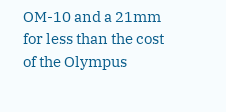OM-10 and a 21mm for less than the cost of the Olympus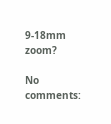9-18mm zoom?

No comments: